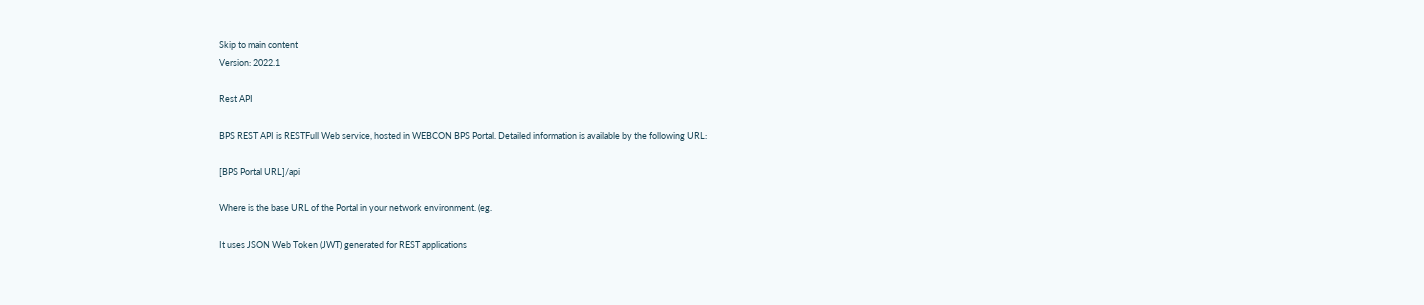Skip to main content
Version: 2022.1

Rest API

BPS REST API is RESTFull Web service, hosted in WEBCON BPS Portal. Detailed information is available by the following URL:

[BPS Portal URL]/api

Where is the base URL of the Portal in your network environment. (eg.

It uses JSON Web Token (JWT) generated for REST applications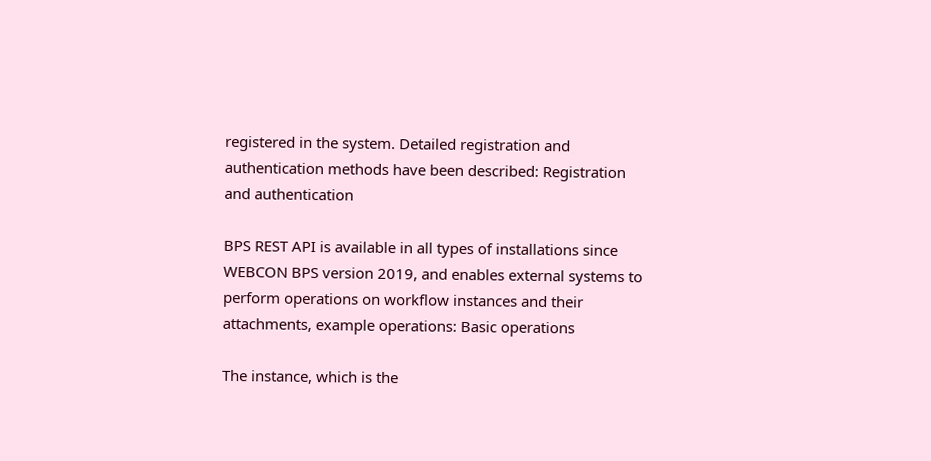registered in the system. Detailed registration and authentication methods have been described: Registration and authentication

BPS REST API is available in all types of installations since WEBCON BPS version 2019, and enables external systems to perform operations on workflow instances and their attachments, example operations: Basic operations

The instance, which is the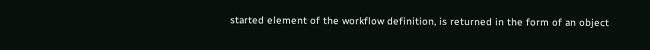started element of the workflow definition, is returned in the form of an object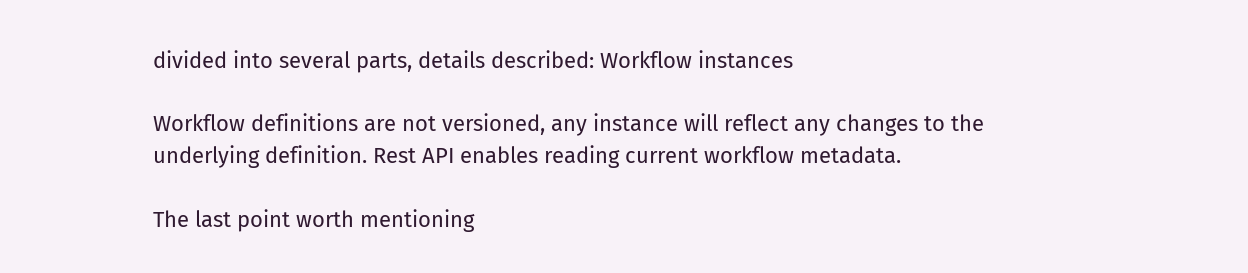divided into several parts, details described: Workflow instances

Workflow definitions are not versioned, any instance will reflect any changes to the underlying definition. Rest API enables reading current workflow metadata.

The last point worth mentioning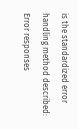is the standardized error handling method described: Error responses